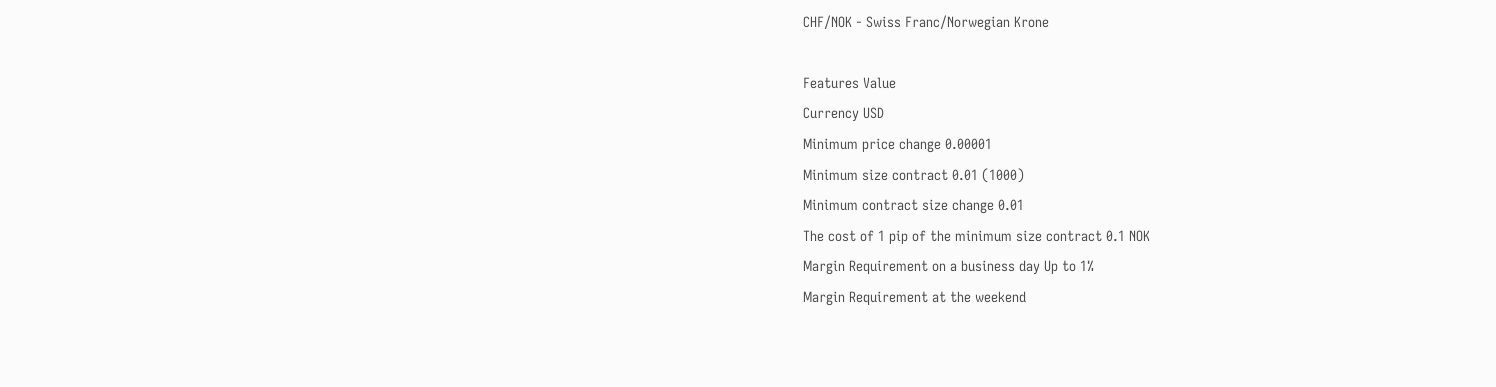CHF/NOK - Swiss Franc/Norwegian Krone

Features Value
Currency USD
Minimum price change 0.00001
Minimum size contract 0.01 (1000)
Minimum contract size change 0.01
The cost of 1 pip of the minimum size contract 0.1 NOK
Margin Requirement on a business day Up to 1%
Margin Requirement at the weekend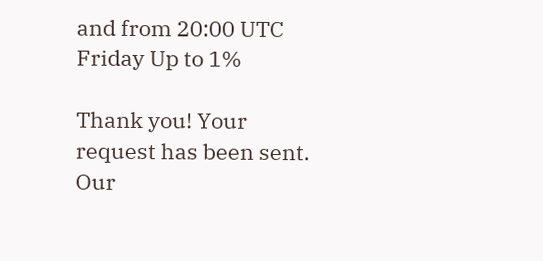and from 20:00 UTC Friday Up to 1%

Thank you! Your request has been sent. Our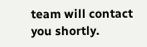team will contact you shortly.